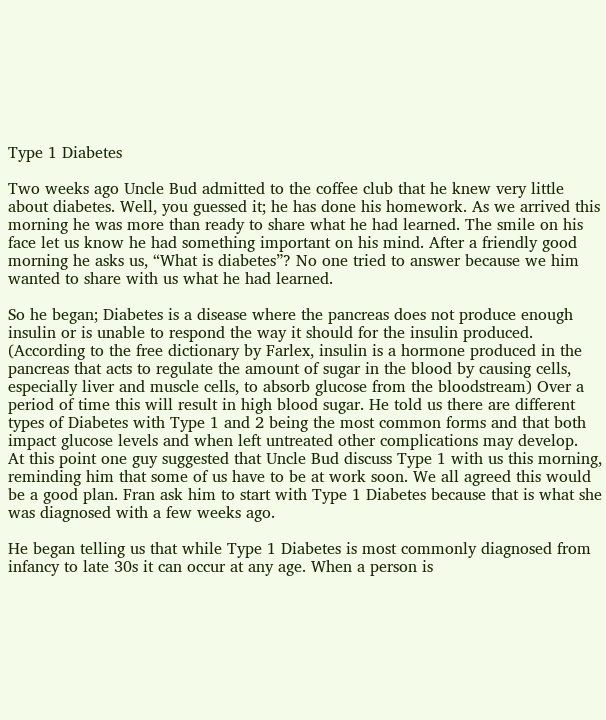Type 1 Diabetes

Two weeks ago Uncle Bud admitted to the coffee club that he knew very little about diabetes. Well, you guessed it; he has done his homework. As we arrived this morning he was more than ready to share what he had learned. The smile on his face let us know he had something important on his mind. After a friendly good morning he asks us, “What is diabetes”? No one tried to answer because we him wanted to share with us what he had learned.

So he began; Diabetes is a disease where the pancreas does not produce enough insulin or is unable to respond the way it should for the insulin produced. (According to the free dictionary by Farlex, insulin is a hormone produced in the pancreas that acts to regulate the amount of sugar in the blood by causing cells, especially liver and muscle cells, to absorb glucose from the bloodstream) Over a period of time this will result in high blood sugar. He told us there are different types of Diabetes with Type 1 and 2 being the most common forms and that both impact glucose levels and when left untreated other complications may develop.
At this point one guy suggested that Uncle Bud discuss Type 1 with us this morning, reminding him that some of us have to be at work soon. We all agreed this would be a good plan. Fran ask him to start with Type 1 Diabetes because that is what she was diagnosed with a few weeks ago.

He began telling us that while Type 1 Diabetes is most commonly diagnosed from infancy to late 30s it can occur at any age. When a person is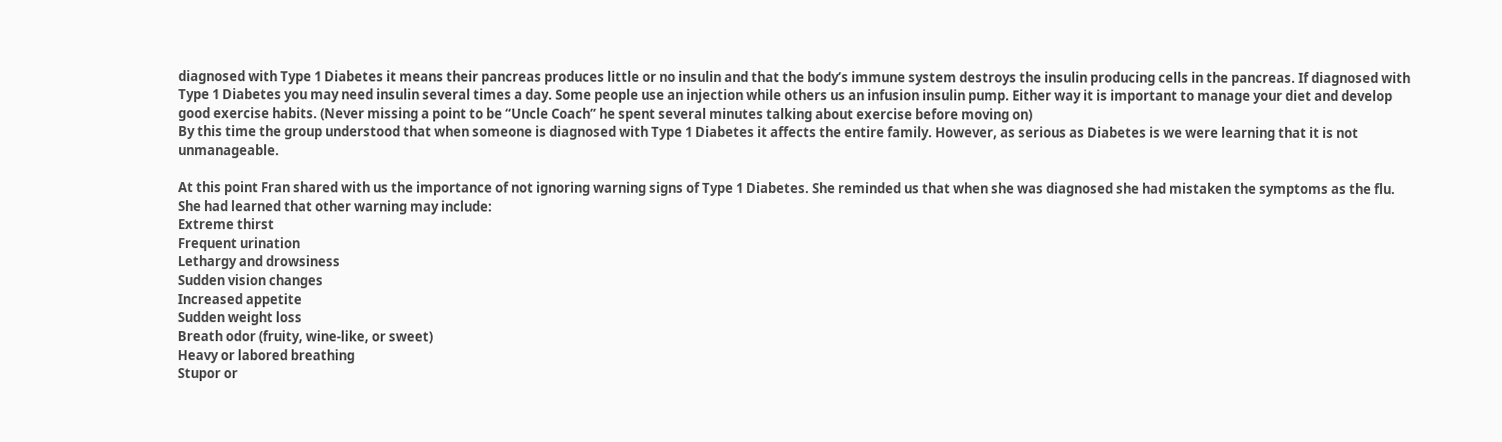diagnosed with Type 1 Diabetes it means their pancreas produces little or no insulin and that the body’s immune system destroys the insulin producing cells in the pancreas. If diagnosed with Type 1 Diabetes you may need insulin several times a day. Some people use an injection while others us an infusion insulin pump. Either way it is important to manage your diet and develop good exercise habits. (Never missing a point to be “Uncle Coach” he spent several minutes talking about exercise before moving on)
By this time the group understood that when someone is diagnosed with Type 1 Diabetes it affects the entire family. However, as serious as Diabetes is we were learning that it is not unmanageable.

At this point Fran shared with us the importance of not ignoring warning signs of Type 1 Diabetes. She reminded us that when she was diagnosed she had mistaken the symptoms as the flu. She had learned that other warning may include:
Extreme thirst
Frequent urination
Lethargy and drowsiness
Sudden vision changes
Increased appetite
Sudden weight loss
Breath odor (fruity, wine-like, or sweet)
Heavy or labored breathing
Stupor or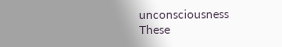unconsciousness
These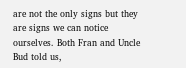are not the only signs but they are signs we can notice ourselves. Both Fran and Uncle Bud told us,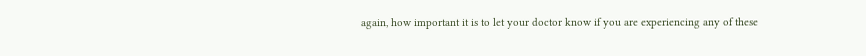again, how important it is to let your doctor know if you are experiencing any of these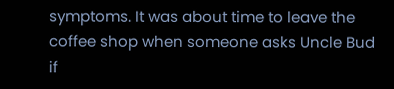symptoms. It was about time to leave the coffee shop when someone asks Uncle Bud if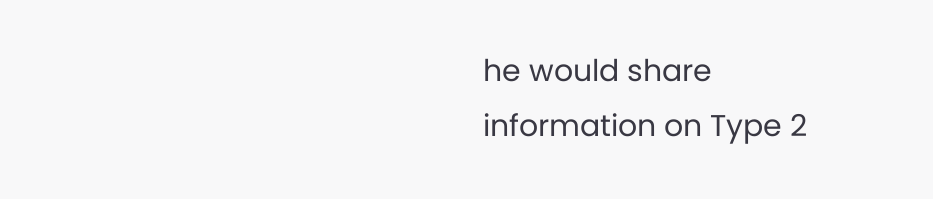he would share information on Type 2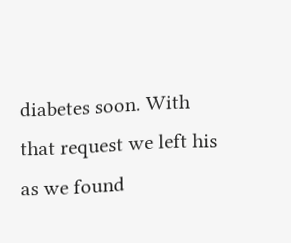diabetes soon. With that request we left his as we found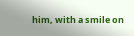him, with a smile on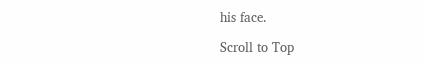his face.

Scroll to Top